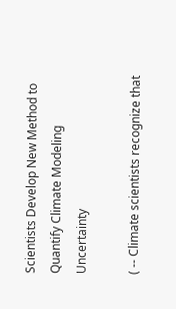Scientists Develop New Method to Quantify Climate Modeling Uncertainty

( -- Climate scientists recognize that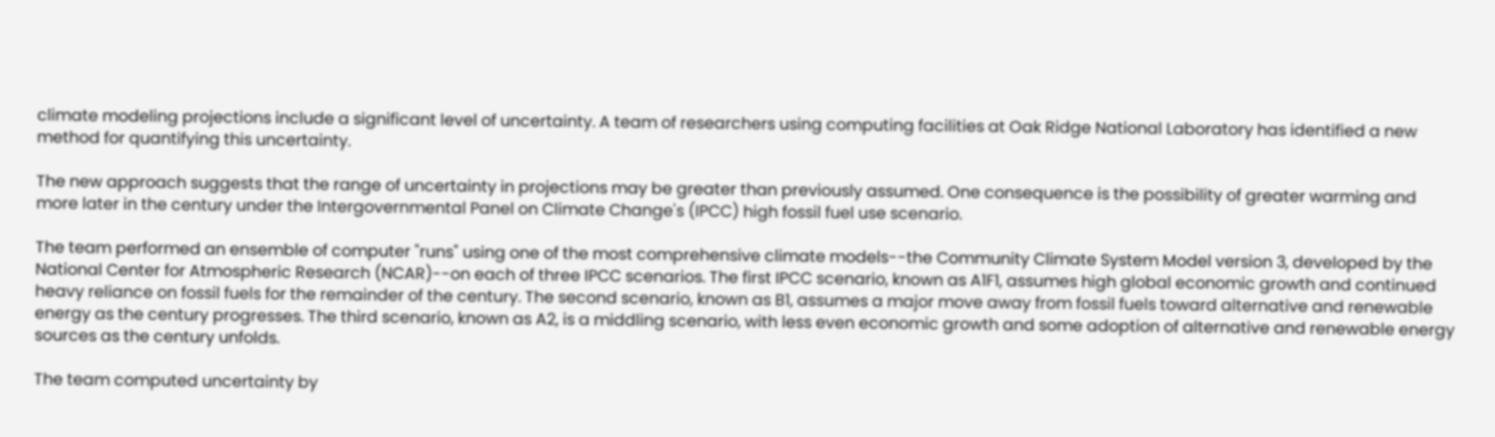climate modeling projections include a significant level of uncertainty. A team of researchers using computing facilities at Oak Ridge National Laboratory has identified a new method for quantifying this uncertainty.

The new approach suggests that the range of uncertainty in projections may be greater than previously assumed. One consequence is the possibility of greater warming and more later in the century under the Intergovernmental Panel on Climate Change's (IPCC) high fossil fuel use scenario.

The team performed an ensemble of computer "runs" using one of the most comprehensive climate models--the Community Climate System Model version 3, developed by the National Center for Atmospheric Research (NCAR)--on each of three IPCC scenarios. The first IPCC scenario, known as A1F1, assumes high global economic growth and continued heavy reliance on fossil fuels for the remainder of the century. The second scenario, known as B1, assumes a major move away from fossil fuels toward alternative and renewable energy as the century progresses. The third scenario, known as A2, is a middling scenario, with less even economic growth and some adoption of alternative and renewable energy sources as the century unfolds.

The team computed uncertainty by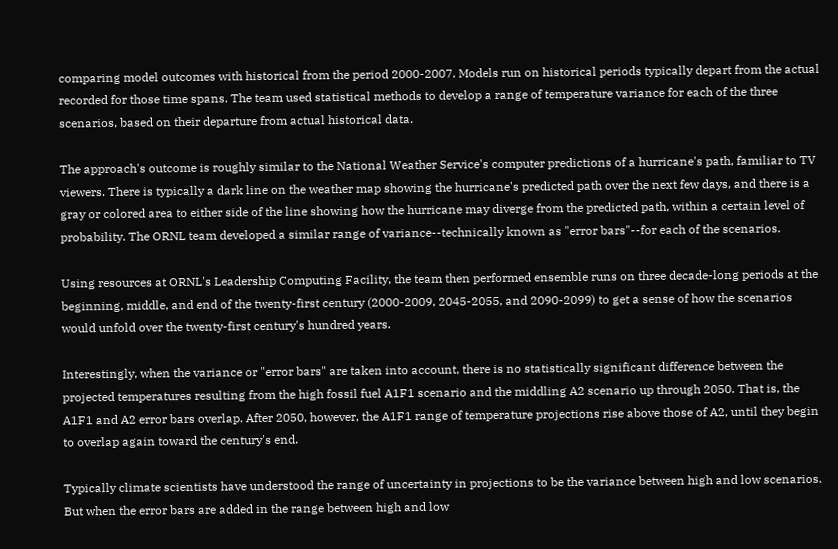comparing model outcomes with historical from the period 2000-2007. Models run on historical periods typically depart from the actual recorded for those time spans. The team used statistical methods to develop a range of temperature variance for each of the three scenarios, based on their departure from actual historical data.

The approach's outcome is roughly similar to the National Weather Service's computer predictions of a hurricane's path, familiar to TV viewers. There is typically a dark line on the weather map showing the hurricane's predicted path over the next few days, and there is a gray or colored area to either side of the line showing how the hurricane may diverge from the predicted path, within a certain level of probability. The ORNL team developed a similar range of variance--technically known as "error bars"--for each of the scenarios.

Using resources at ORNL's Leadership Computing Facility, the team then performed ensemble runs on three decade-long periods at the beginning, middle, and end of the twenty-first century (2000-2009, 2045-2055, and 2090-2099) to get a sense of how the scenarios would unfold over the twenty-first century's hundred years.

Interestingly, when the variance or "error bars" are taken into account, there is no statistically significant difference between the projected temperatures resulting from the high fossil fuel A1F1 scenario and the middling A2 scenario up through 2050. That is, the A1F1 and A2 error bars overlap. After 2050, however, the A1F1 range of temperature projections rise above those of A2, until they begin to overlap again toward the century's end.

Typically climate scientists have understood the range of uncertainty in projections to be the variance between high and low scenarios. But when the error bars are added in the range between high and low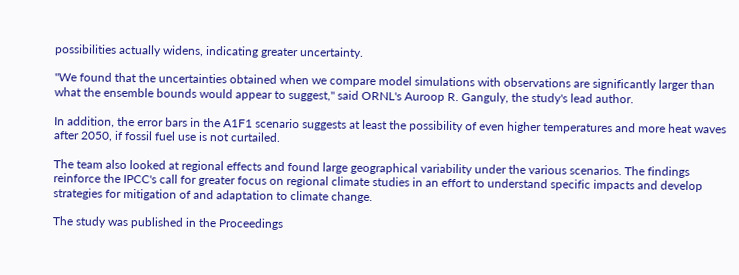possibilities actually widens, indicating greater uncertainty.

"We found that the uncertainties obtained when we compare model simulations with observations are significantly larger than what the ensemble bounds would appear to suggest," said ORNL's Auroop R. Ganguly, the study's lead author.

In addition, the error bars in the A1F1 scenario suggests at least the possibility of even higher temperatures and more heat waves after 2050, if fossil fuel use is not curtailed.

The team also looked at regional effects and found large geographical variability under the various scenarios. The findings reinforce the IPCC's call for greater focus on regional climate studies in an effort to understand specific impacts and develop strategies for mitigation of and adaptation to climate change.

The study was published in the Proceedings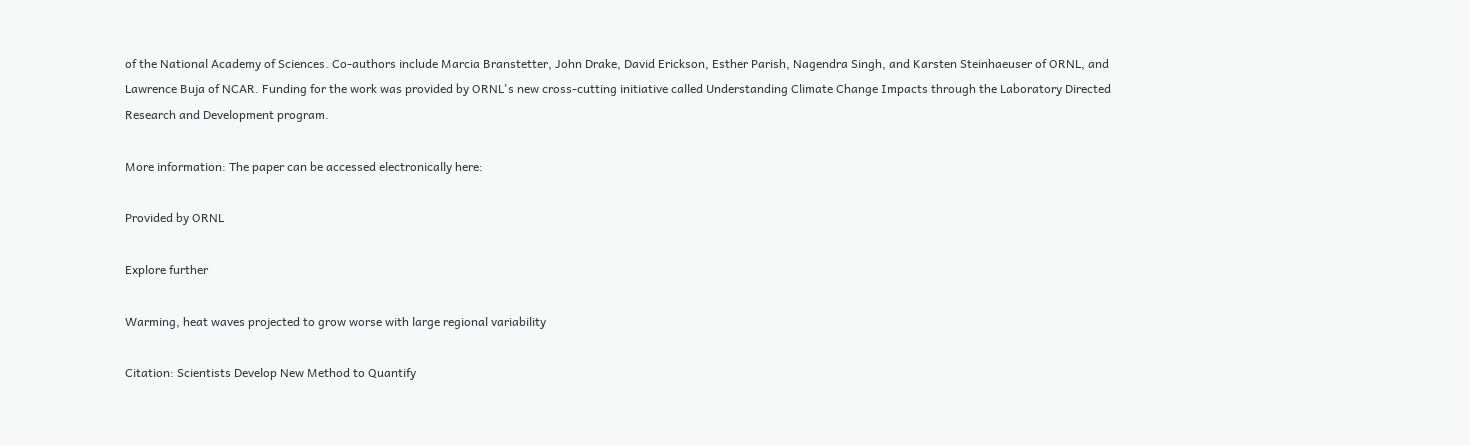of the National Academy of Sciences. Co-authors include Marcia Branstetter, John Drake, David Erickson, Esther Parish, Nagendra Singh, and Karsten Steinhaeuser of ORNL, and Lawrence Buja of NCAR. Funding for the work was provided by ORNL's new cross-cutting initiative called Understanding Climate Change Impacts through the Laboratory Directed Research and Development program.

More information: The paper can be accessed electronically here:

Provided by ORNL

Explore further

Warming, heat waves projected to grow worse with large regional variability

Citation: Scientists Develop New Method to Quantify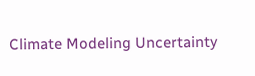Climate Modeling Uncertainty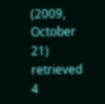(2009, October 21) retrieved 4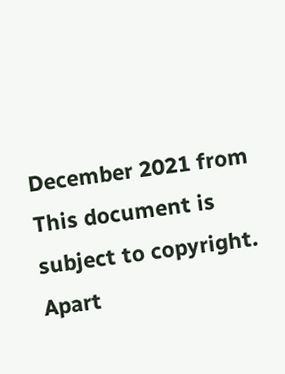December 2021 from
This document is subject to copyright. Apart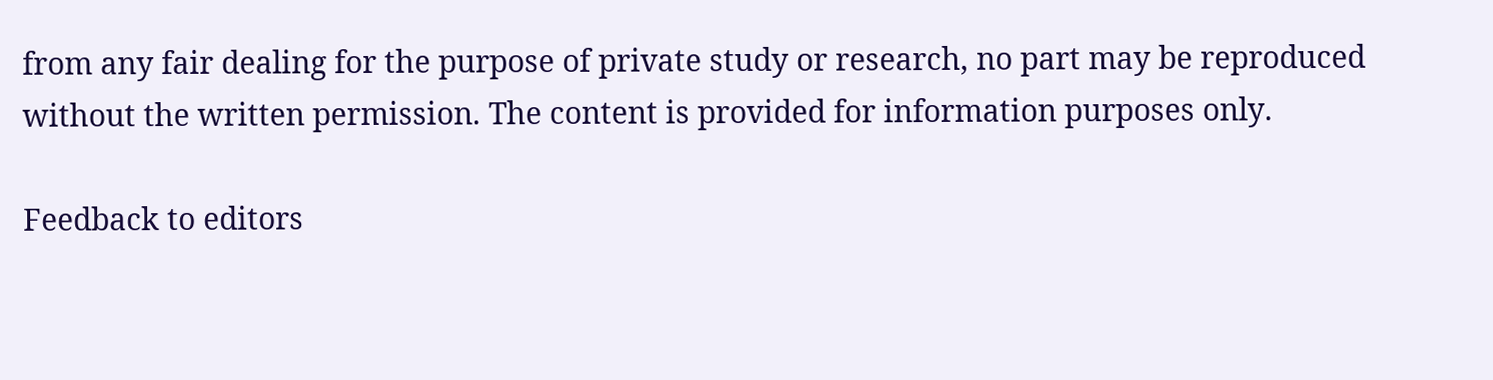from any fair dealing for the purpose of private study or research, no part may be reproduced without the written permission. The content is provided for information purposes only.

Feedback to editors